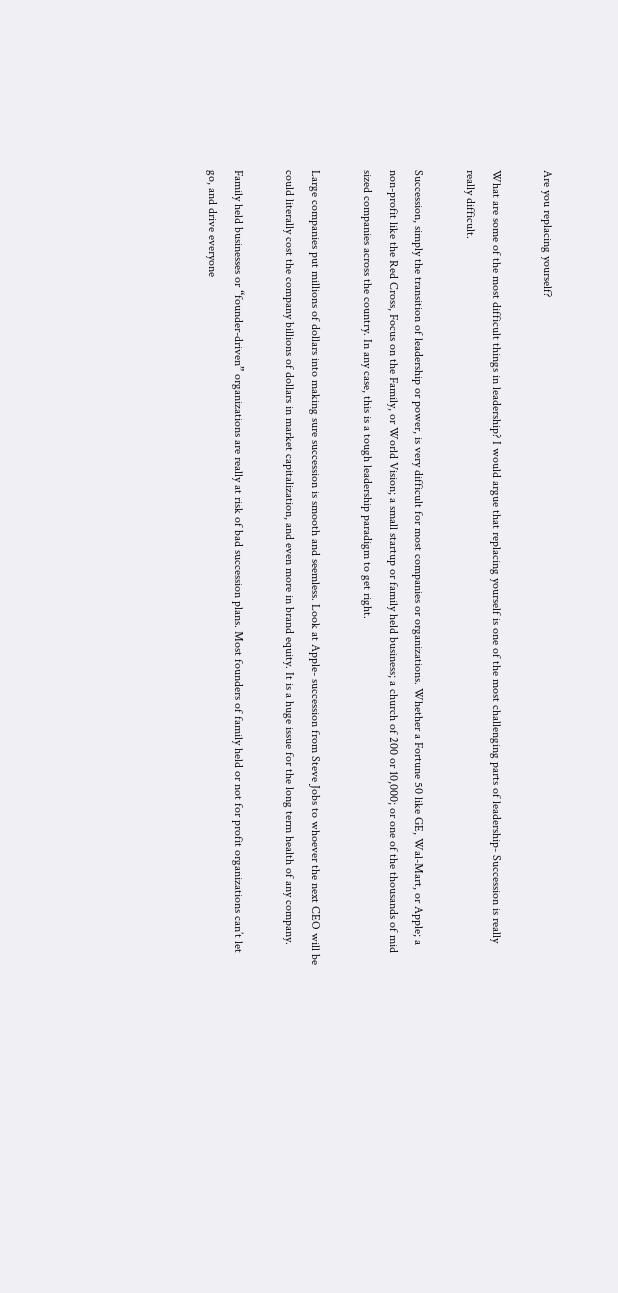Are you replacing yourself?

What are some of the most difficult things in leadership? I would argue that replacing yourself is one of the most challenging parts of leadership- Succession is really really difficult.

Succession, simply the transition of leadership or power, is very difficult for most companies or organizations. Whether a Fortune 50 like GE, Wal-Mart, or Apple; a non-profit like the Red Cross, Focus on the Family, or World Vision; a small startup or family held business; a church of 200 or 10,000; or one of the thousands of mid sized companies across the country. In any case, this is a tough leadership paradigm to get right.

Large companies put millions of dollars into making sure succession is smooth and seemless. Look at Apple- succession from Steve Jobs to whoever the next CEO will be could literally cost the company billions of dollars in market capitalization, and even more in brand equity. It is a huge issue for the long term health of any company.

Family held businesses or “founder-driven” organizations are really at risk of bad succession plans. Most founders of family held or not for profit organizations can’t let go, and drive everyone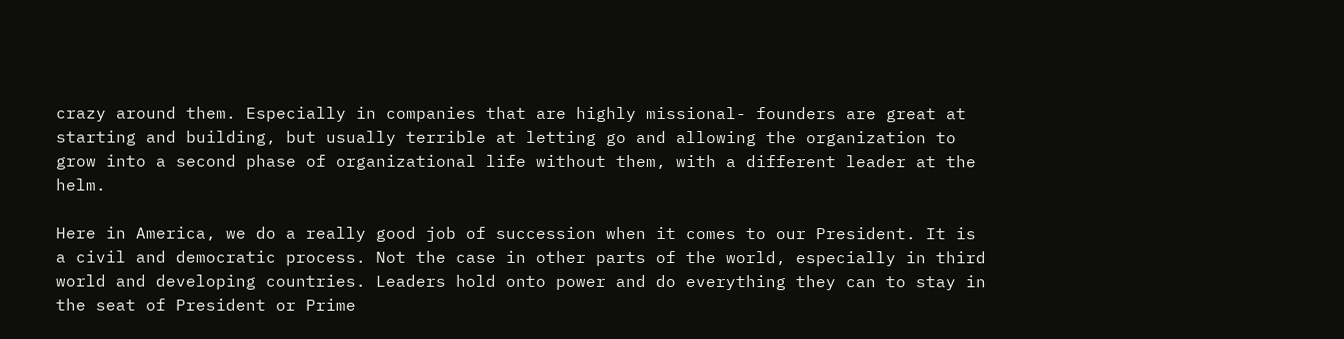crazy around them. Especially in companies that are highly missional- founders are great at starting and building, but usually terrible at letting go and allowing the organization to grow into a second phase of organizational life without them, with a different leader at the helm.

Here in America, we do a really good job of succession when it comes to our President. It is a civil and democratic process. Not the case in other parts of the world, especially in third world and developing countries. Leaders hold onto power and do everything they can to stay in the seat of President or Prime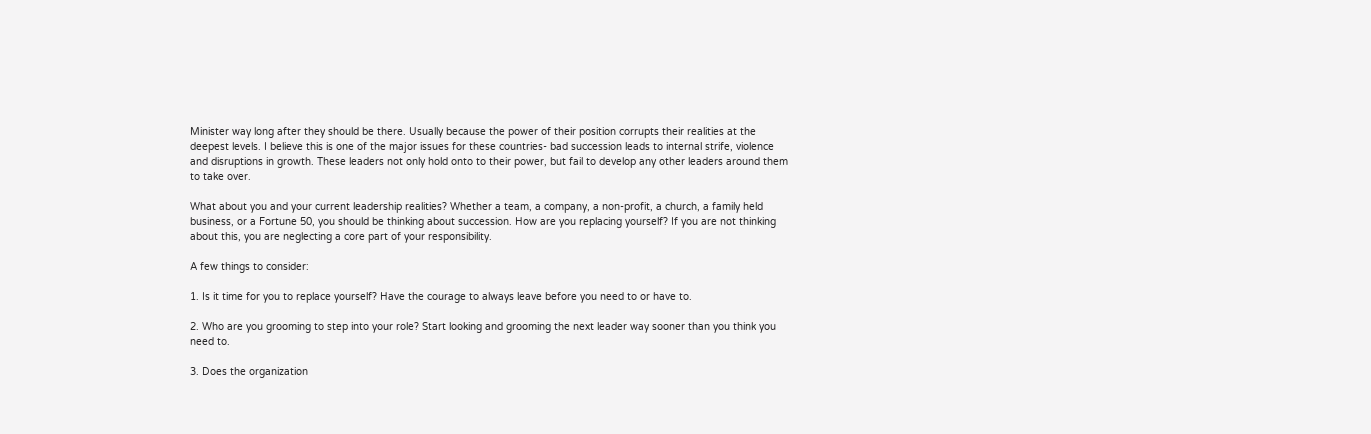Minister way long after they should be there. Usually because the power of their position corrupts their realities at the deepest levels. I believe this is one of the major issues for these countries- bad succession leads to internal strife, violence and disruptions in growth. These leaders not only hold onto to their power, but fail to develop any other leaders around them to take over.

What about you and your current leadership realities? Whether a team, a company, a non-profit, a church, a family held business, or a Fortune 50, you should be thinking about succession. How are you replacing yourself? If you are not thinking about this, you are neglecting a core part of your responsibility.

A few things to consider:

1. Is it time for you to replace yourself? Have the courage to always leave before you need to or have to.

2. Who are you grooming to step into your role? Start looking and grooming the next leader way sooner than you think you need to.

3. Does the organization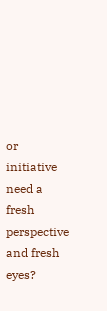or initiative need a fresh perspective and fresh eyes?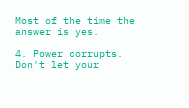Most of the time the answer is yes.

4. Power corrupts. Don't let your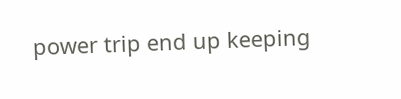power trip end up keeping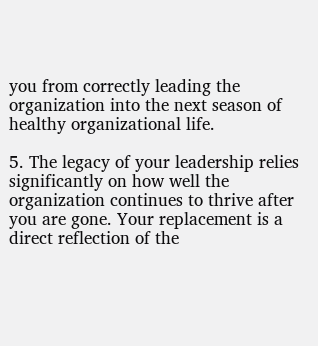you from correctly leading the organization into the next season of healthy organizational life.

5. The legacy of your leadership relies significantly on how well the organization continues to thrive after you are gone. Your replacement is a direct reflection of the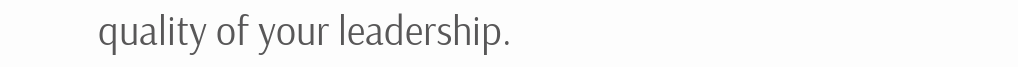quality of your leadership.